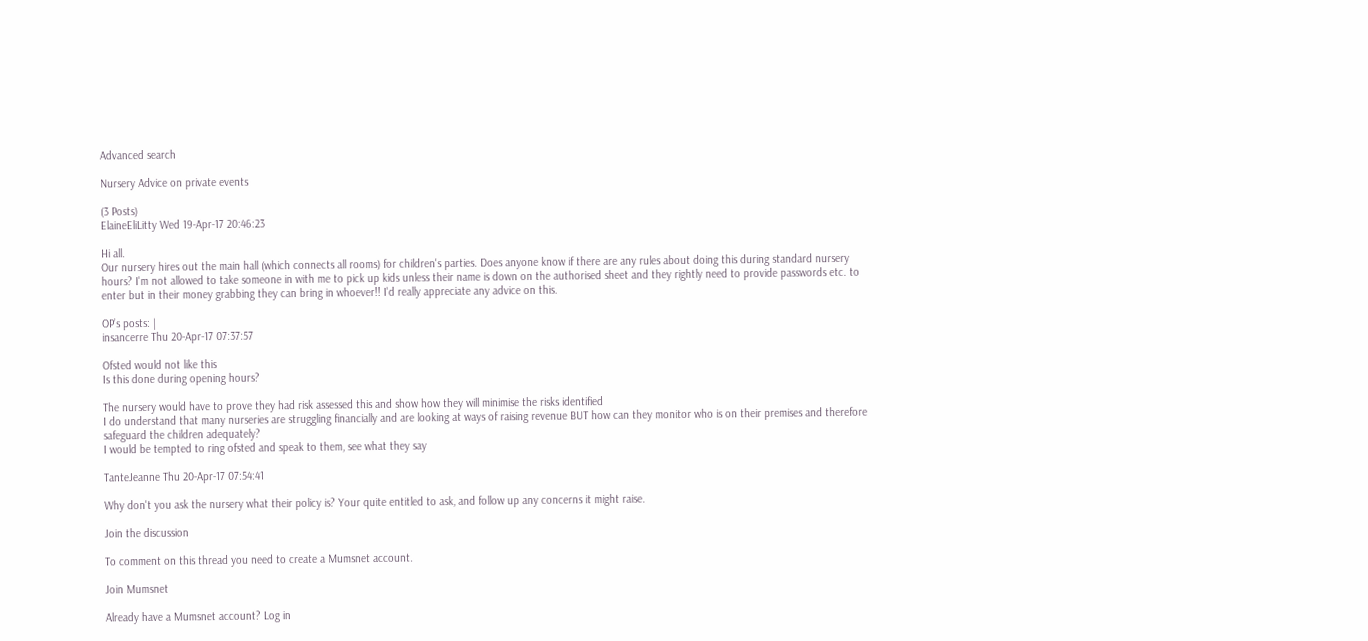Advanced search

Nursery Advice on private events

(3 Posts)
ElaineEliLitty Wed 19-Apr-17 20:46:23

Hi all.
Our nursery hires out the main hall (which connects all rooms) for children's parties. Does anyone know if there are any rules about doing this during standard nursery hours? I'm not allowed to take someone in with me to pick up kids unless their name is down on the authorised sheet and they rightly need to provide passwords etc. to enter but in their money grabbing they can bring in whoever!! I'd really appreciate any advice on this.

OP’s posts: |
insancerre Thu 20-Apr-17 07:37:57

Ofsted would not like this
Is this done during opening hours?

The nursery would have to prove they had risk assessed this and show how they will minimise the risks identified
I do understand that many nurseries are struggling financially and are looking at ways of raising revenue BUT how can they monitor who is on their premises and therefore safeguard the children adequately?
I would be tempted to ring ofsted and speak to them, see what they say

TanteJeanne Thu 20-Apr-17 07:54:41

Why don't you ask the nursery what their policy is? Your quite entitled to ask, and follow up any concerns it might raise.

Join the discussion

To comment on this thread you need to create a Mumsnet account.

Join Mumsnet

Already have a Mumsnet account? Log in